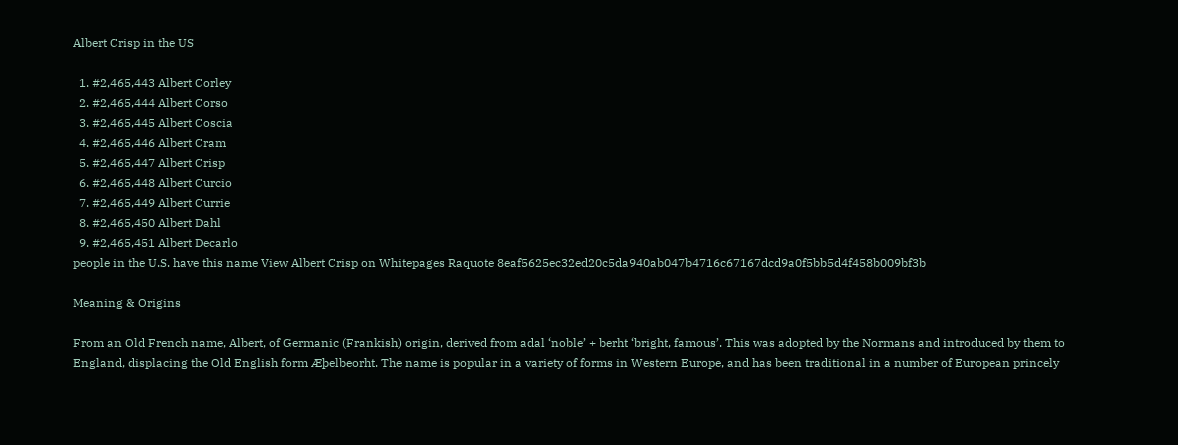Albert Crisp in the US

  1. #2,465,443 Albert Corley
  2. #2,465,444 Albert Corso
  3. #2,465,445 Albert Coscia
  4. #2,465,446 Albert Cram
  5. #2,465,447 Albert Crisp
  6. #2,465,448 Albert Curcio
  7. #2,465,449 Albert Currie
  8. #2,465,450 Albert Dahl
  9. #2,465,451 Albert Decarlo
people in the U.S. have this name View Albert Crisp on Whitepages Raquote 8eaf5625ec32ed20c5da940ab047b4716c67167dcd9a0f5bb5d4f458b009bf3b

Meaning & Origins

From an Old French name, Albert, of Germanic (Frankish) origin, derived from adal ‘noble’ + berht ‘bright, famous’. This was adopted by the Normans and introduced by them to England, displacing the Old English form Æþelbeorht. The name is popular in a variety of forms in Western Europe, and has been traditional in a number of European princely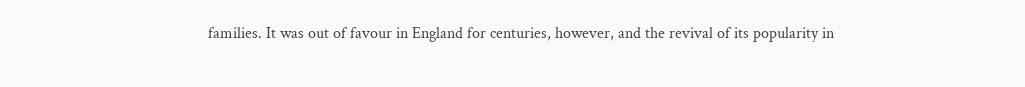families. It was out of favour in England for centuries, however, and the revival of its popularity in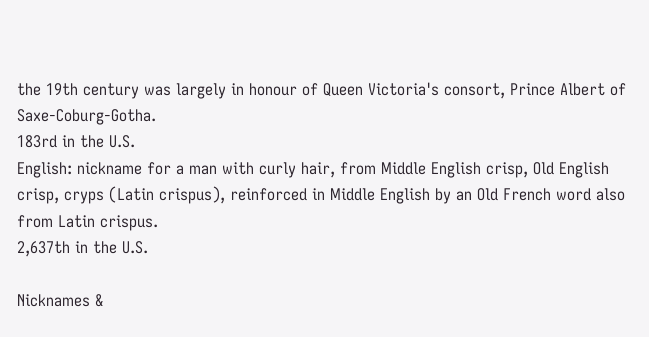the 19th century was largely in honour of Queen Victoria's consort, Prince Albert of Saxe-Coburg-Gotha.
183rd in the U.S.
English: nickname for a man with curly hair, from Middle English crisp, Old English crisp, cryps (Latin crispus), reinforced in Middle English by an Old French word also from Latin crispus.
2,637th in the U.S.

Nicknames &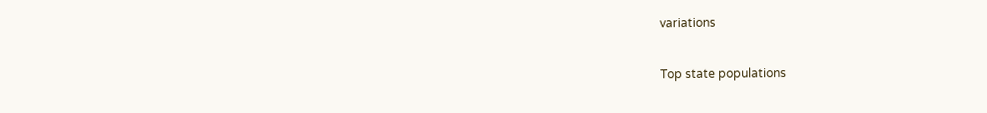variations

Top state populations